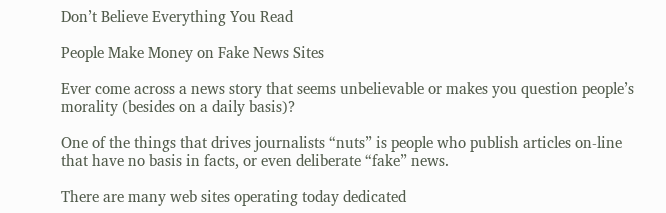Don’t Believe Everything You Read

People Make Money on Fake News Sites

Ever come across a news story that seems unbelievable or makes you question people’s morality (besides on a daily basis)?

One of the things that drives journalists “nuts” is people who publish articles on-line that have no basis in facts, or even deliberate “fake” news.

There are many web sites operating today dedicated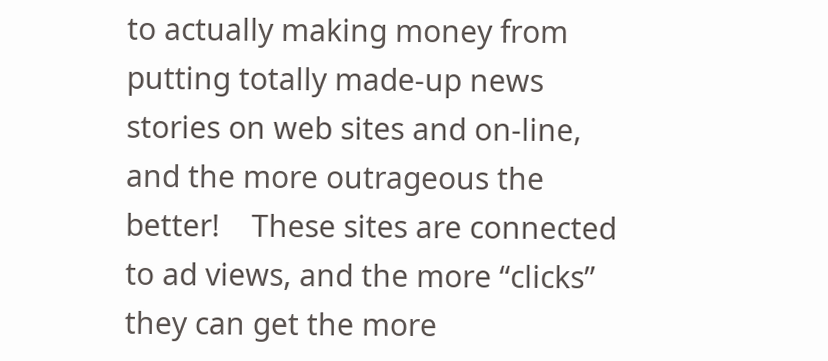to actually making money from putting totally made-up news stories on web sites and on-line, and the more outrageous the better!    These sites are connected to ad views, and the more “clicks” they can get the more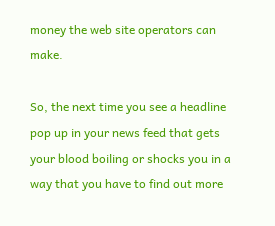money the web site operators can make.

So, the next time you see a headline pop up in your news feed that gets your blood boiling or shocks you in a way that you have to find out more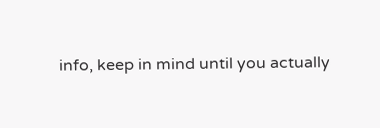info, keep in mind until you actually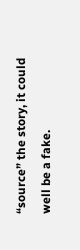“source” the story, it could well be a fake.